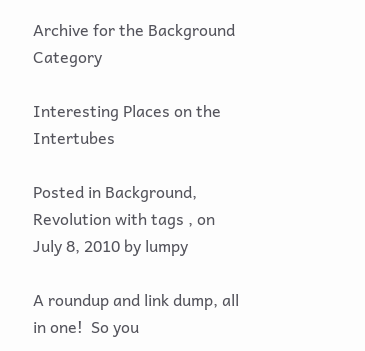Archive for the Background Category

Interesting Places on the Intertubes

Posted in Background, Revolution with tags , on July 8, 2010 by lumpy

A roundup and link dump, all in one!  So you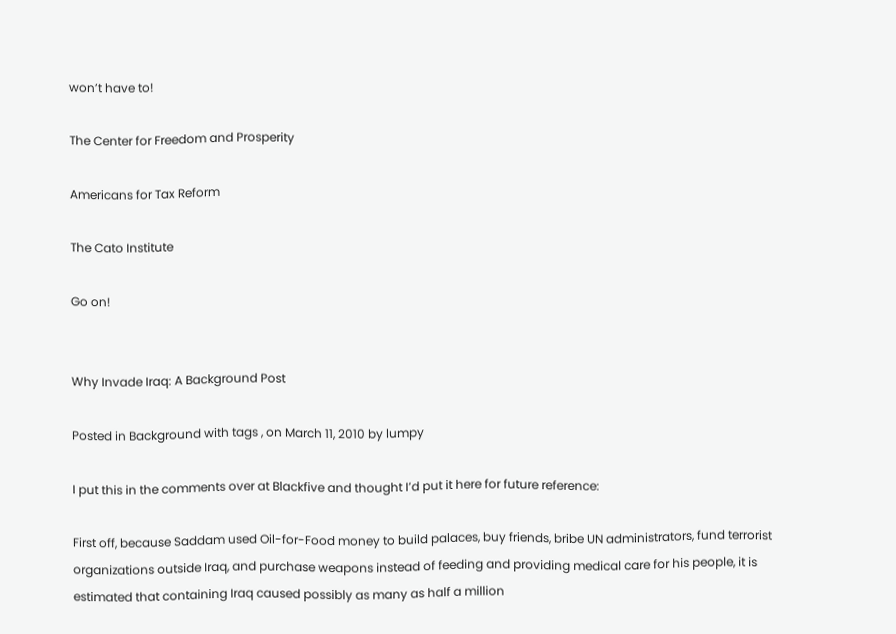won’t have to!

The Center for Freedom and Prosperity

Americans for Tax Reform

The Cato Institute

Go on!


Why Invade Iraq: A Background Post

Posted in Background with tags , on March 11, 2010 by lumpy

I put this in the comments over at Blackfive and thought I’d put it here for future reference:

First off, because Saddam used Oil-for-Food money to build palaces, buy friends, bribe UN administrators, fund terrorist organizations outside Iraq, and purchase weapons instead of feeding and providing medical care for his people, it is estimated that containing Iraq caused possibly as many as half a million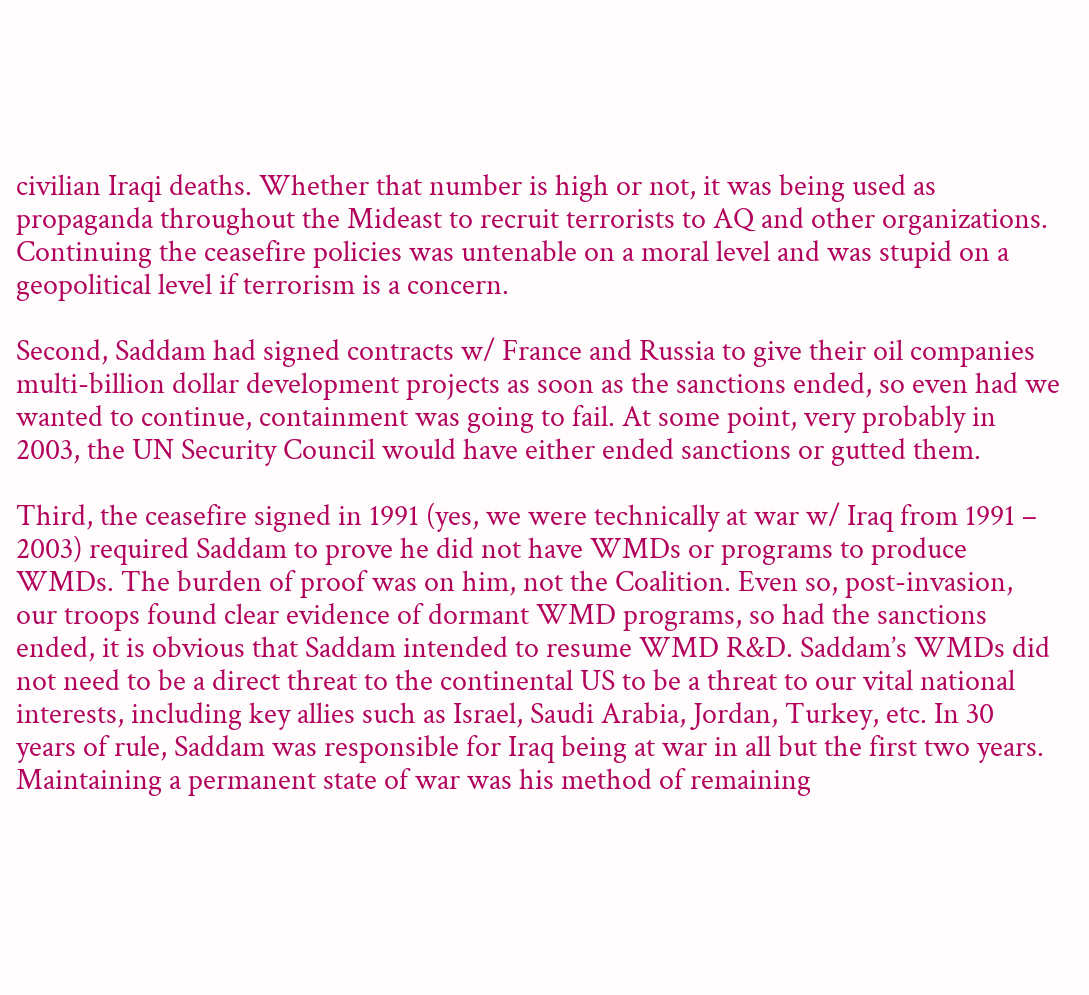civilian Iraqi deaths. Whether that number is high or not, it was being used as propaganda throughout the Mideast to recruit terrorists to AQ and other organizations. Continuing the ceasefire policies was untenable on a moral level and was stupid on a geopolitical level if terrorism is a concern.

Second, Saddam had signed contracts w/ France and Russia to give their oil companies multi-billion dollar development projects as soon as the sanctions ended, so even had we wanted to continue, containment was going to fail. At some point, very probably in 2003, the UN Security Council would have either ended sanctions or gutted them.

Third, the ceasefire signed in 1991 (yes, we were technically at war w/ Iraq from 1991 – 2003) required Saddam to prove he did not have WMDs or programs to produce WMDs. The burden of proof was on him, not the Coalition. Even so, post-invasion, our troops found clear evidence of dormant WMD programs, so had the sanctions ended, it is obvious that Saddam intended to resume WMD R&D. Saddam’s WMDs did not need to be a direct threat to the continental US to be a threat to our vital national interests, including key allies such as Israel, Saudi Arabia, Jordan, Turkey, etc. In 30 years of rule, Saddam was responsible for Iraq being at war in all but the first two years. Maintaining a permanent state of war was his method of remaining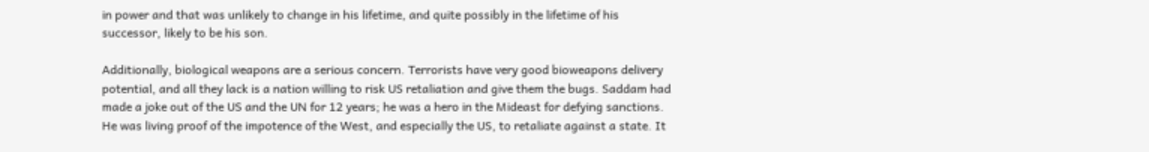in power and that was unlikely to change in his lifetime, and quite possibly in the lifetime of his successor, likely to be his son.

Additionally, biological weapons are a serious concern. Terrorists have very good bioweapons delivery potential, and all they lack is a nation willing to risk US retaliation and give them the bugs. Saddam had made a joke out of the US and the UN for 12 years; he was a hero in the Mideast for defying sanctions. He was living proof of the impotence of the West, and especially the US, to retaliate against a state. It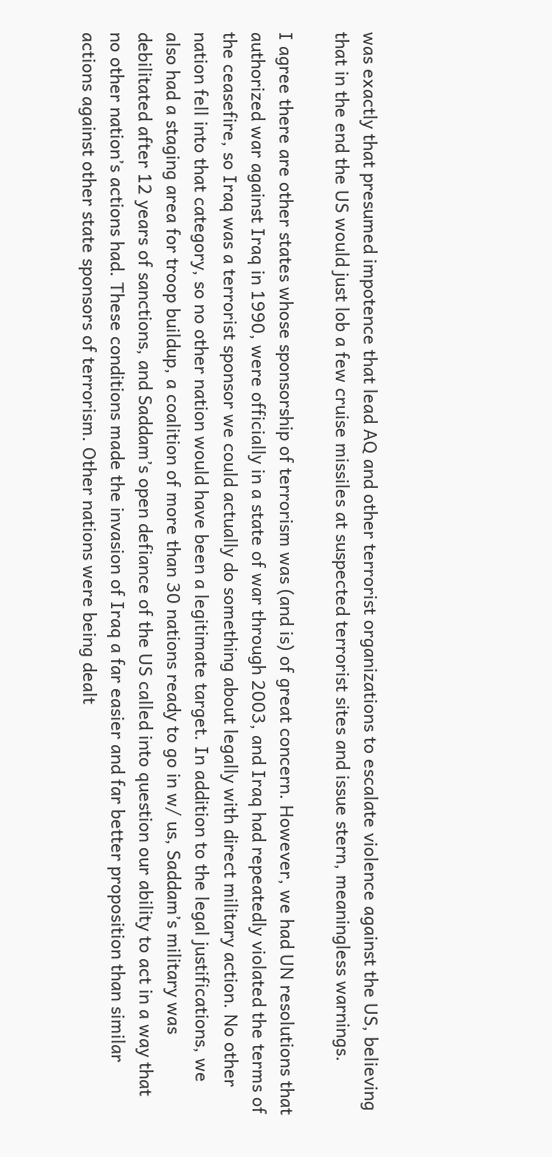was exactly that presumed impotence that lead AQ and other terrorist organizations to escalate violence against the US, believing that in the end the US would just lob a few cruise missiles at suspected terrorist sites and issue stern, meaningless warnings.

I agree there are other states whose sponsorship of terrorism was (and is) of great concern. However, we had UN resolutions that authorized war against Iraq in 1990, were officially in a state of war through 2003, and Iraq had repeatedly violated the terms of the ceasefire, so Iraq was a terrorist sponsor we could actually do something about legally with direct military action. No other nation fell into that category, so no other nation would have been a legitimate target. In addition to the legal justifications, we also had a staging area for troop buildup, a coalition of more than 30 nations ready to go in w/ us, Saddam’s military was debilitated after 12 years of sanctions, and Saddam’s open defiance of the US called into question our ability to act in a way that no other nation’s actions had. These conditions made the invasion of Iraq a far easier and far better proposition than similar actions against other state sponsors of terrorism. Other nations were being dealt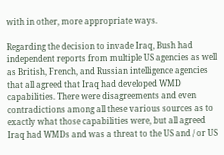with in other, more appropriate ways.

Regarding the decision to invade Iraq, Bush had independent reports from multiple US agencies as well as British, French, and Russian intelligence agencies that all agreed that Iraq had developed WMD capabilities. There were disagreements and even contradictions among all these various sources as to exactly what those capabilities were, but all agreed Iraq had WMDs and was a threat to the US and / or US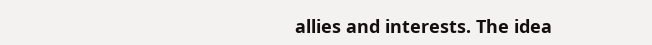allies and interests. The idea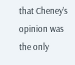that Cheney’s opinion was the only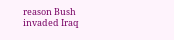reason Bush invaded Iraq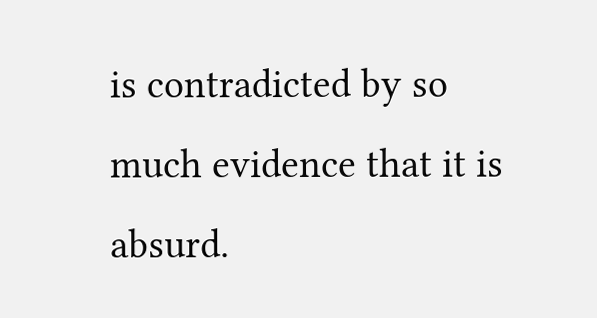is contradicted by so much evidence that it is absurd.